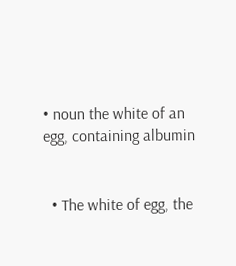• noun the white of an egg, containing albumin


  • The white of egg, the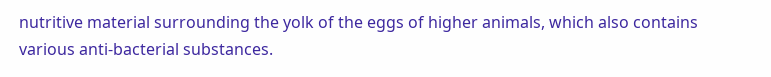nutritive material surrounding the yolk of the eggs of higher animals, which also contains various anti-bacterial substances.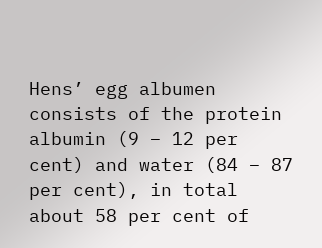Hens’ egg albumen consists of the protein albumin (9 – 12 per cent) and water (84 – 87 per cent), in total about 58 per cent of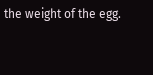the weight of the egg.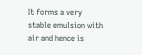It forms a very stable emulsion with air and hence is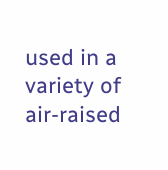used in a variety of air-raised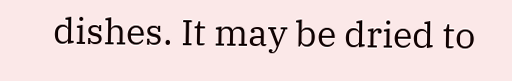dishes. It may be dried to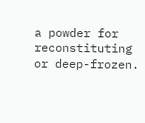a powder for reconstituting or deep-frozen.